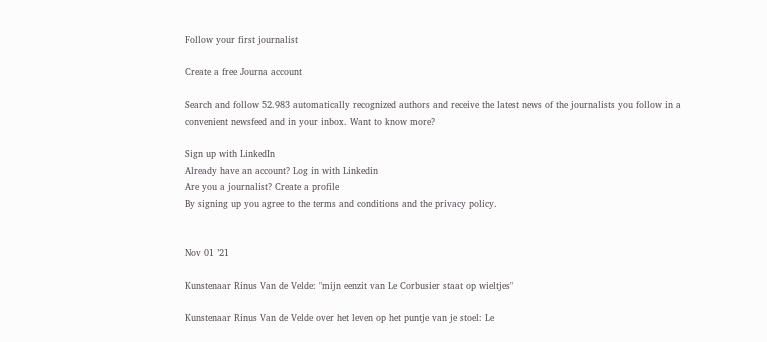Follow your first journalist

Create a free Journa account

Search and follow 52.983 automatically recognized authors and receive the latest news of the journalists you follow in a convenient newsfeed and in your inbox. Want to know more?

Sign up with LinkedIn
Already have an account? Log in with Linkedin
Are you a journalist? Create a profile
By signing up you agree to the terms and conditions and the privacy policy.


Nov 01 ’21

Kunstenaar Rinus Van de Velde: "mijn eenzit van Le Corbusier staat op wieltjes"

Kunstenaar Rinus Van de Velde over het leven op het puntje van je stoel: Le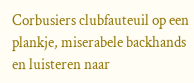Corbusiers clubfauteuil op een plankje, miserabele backhands en luisteren naar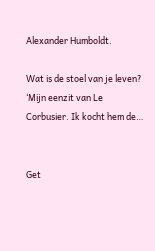Alexander Humboldt.

Wat is de stoel van je leven? ‘Mijn eenzit van Le Corbusier. Ik kocht hem de…


Get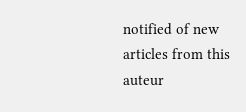notified of new articles from this auteur